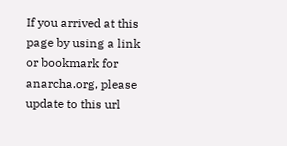If you arrived at this page by using a link or bookmark for anarcha.org, please update to this url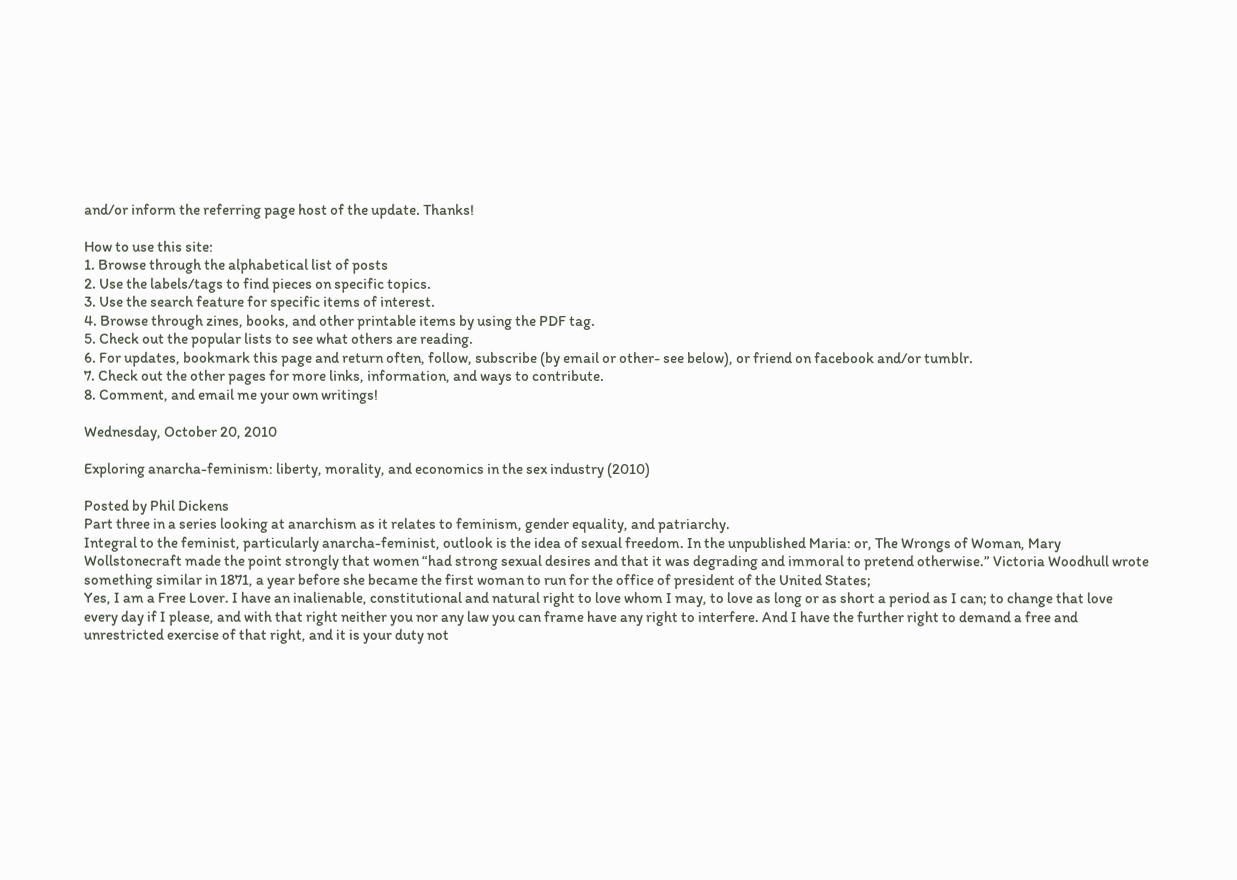and/or inform the referring page host of the update. Thanks!

How to use this site:
1. Browse through the alphabetical list of posts
2. Use the labels/tags to find pieces on specific topics.
3. Use the search feature for specific items of interest.
4. Browse through zines, books, and other printable items by using the PDF tag.
5. Check out the popular lists to see what others are reading.
6. For updates, bookmark this page and return often, follow, subscribe (by email or other- see below), or friend on facebook and/or tumblr.
7. Check out the other pages for more links, information, and ways to contribute.
8. Comment, and email me your own writings!

Wednesday, October 20, 2010

Exploring anarcha-feminism: liberty, morality, and economics in the sex industry (2010)

Posted by Phil Dickens
Part three in a series looking at anarchism as it relates to feminism, gender equality, and patriarchy.
Integral to the feminist, particularly anarcha-feminist, outlook is the idea of sexual freedom. In the unpublished Maria: or, The Wrongs of Woman, Mary Wollstonecraft made the point strongly that women “had strong sexual desires and that it was degrading and immoral to pretend otherwise.” Victoria Woodhull wrote something similar in 1871, a year before she became the first woman to run for the office of president of the United States;
Yes, I am a Free Lover. I have an inalienable, constitutional and natural right to love whom I may, to love as long or as short a period as I can; to change that love every day if I please, and with that right neither you nor any law you can frame have any right to interfere. And I have the further right to demand a free and unrestricted exercise of that right, and it is your duty not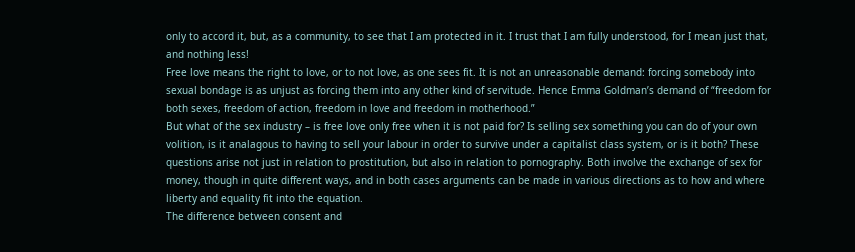only to accord it, but, as a community, to see that I am protected in it. I trust that I am fully understood, for I mean just that, and nothing less!
Free love means the right to love, or to not love, as one sees fit. It is not an unreasonable demand: forcing somebody into sexual bondage is as unjust as forcing them into any other kind of servitude. Hence Emma Goldman’s demand of “freedom for both sexes, freedom of action, freedom in love and freedom in motherhood.”
But what of the sex industry – is free love only free when it is not paid for? Is selling sex something you can do of your own volition, is it analagous to having to sell your labour in order to survive under a capitalist class system, or is it both? These questions arise not just in relation to prostitution, but also in relation to pornography. Both involve the exchange of sex for money, though in quite different ways, and in both cases arguments can be made in various directions as to how and where liberty and equality fit into the equation.
The difference between consent and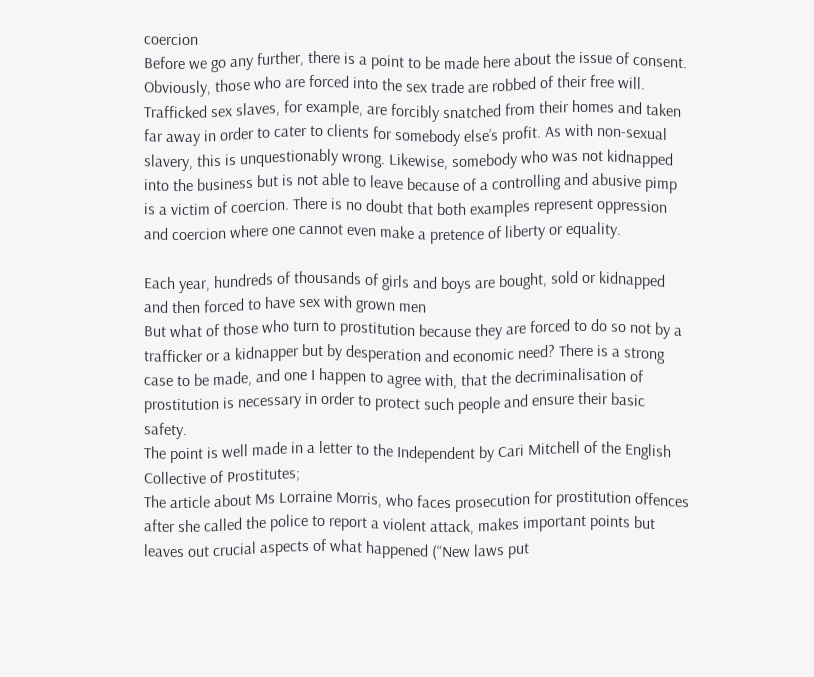coercion
Before we go any further, there is a point to be made here about the issue of consent.
Obviously, those who are forced into the sex trade are robbed of their free will. Trafficked sex slaves, for example, are forcibly snatched from their homes and taken far away in order to cater to clients for somebody else’s profit. As with non-sexual slavery, this is unquestionably wrong. Likewise, somebody who was not kidnapped into the business but is not able to leave because of a controlling and abusive pimp is a victim of coercion. There is no doubt that both examples represent oppression and coercion where one cannot even make a pretence of liberty or equality.

Each year, hundreds of thousands of girls and boys are bought, sold or kidnapped and then forced to have sex with grown men
But what of those who turn to prostitution because they are forced to do so not by a trafficker or a kidnapper but by desperation and economic need? There is a strong case to be made, and one I happen to agree with, that the decriminalisation of prostitution is necessary in order to protect such people and ensure their basic safety.
The point is well made in a letter to the Independent by Cari Mitchell of the English Collective of Prostitutes;
The article about Ms Lorraine Morris, who faces prosecution for prostitution offences after she called the police to report a violent attack, makes important points but leaves out crucial aspects of what happened (“New laws put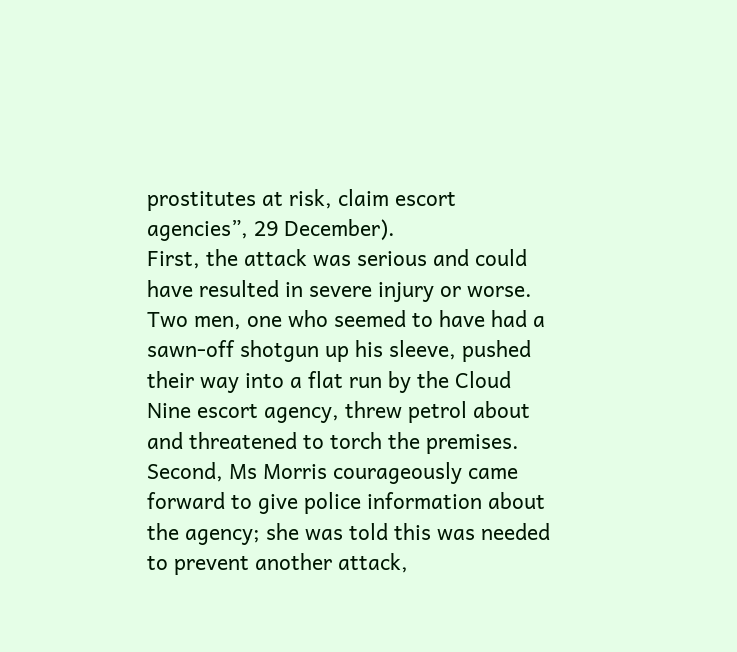prostitutes at risk, claim escort agencies”, 29 December).
First, the attack was serious and could have resulted in severe injury or worse. Two men, one who seemed to have had a sawn-off shotgun up his sleeve, pushed their way into a flat run by the Cloud Nine escort agency, threw petrol about and threatened to torch the premises.
Second, Ms Morris courageously came forward to give police information about the agency; she was told this was needed to prevent another attack,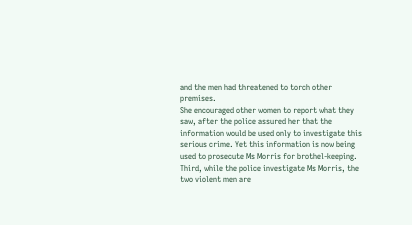and the men had threatened to torch other premises.
She encouraged other women to report what they saw, after the police assured her that the information would be used only to investigate this serious crime. Yet this information is now being used to prosecute Ms Morris for brothel-keeping.
Third, while the police investigate Ms Morris, the two violent men are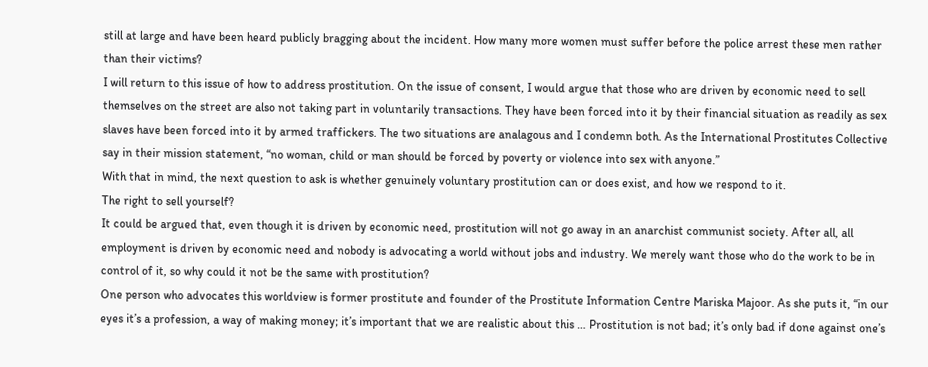still at large and have been heard publicly bragging about the incident. How many more women must suffer before the police arrest these men rather than their victims?
I will return to this issue of how to address prostitution. On the issue of consent, I would argue that those who are driven by economic need to sell themselves on the street are also not taking part in voluntarily transactions. They have been forced into it by their financial situation as readily as sex slaves have been forced into it by armed traffickers. The two situations are analagous and I condemn both. As the International Prostitutes Collective say in their mission statement, “no woman, child or man should be forced by poverty or violence into sex with anyone.”
With that in mind, the next question to ask is whether genuinely voluntary prostitution can or does exist, and how we respond to it.
The right to sell yourself?
It could be argued that, even though it is driven by economic need, prostitution will not go away in an anarchist communist society. After all, all employment is driven by economic need and nobody is advocating a world without jobs and industry. We merely want those who do the work to be in control of it, so why could it not be the same with prostitution?
One person who advocates this worldview is former prostitute and founder of the Prostitute Information Centre Mariska Majoor. As she puts it, “in our eyes it’s a profession, a way of making money; it’s important that we are realistic about this … Prostitution is not bad; it’s only bad if done against one’s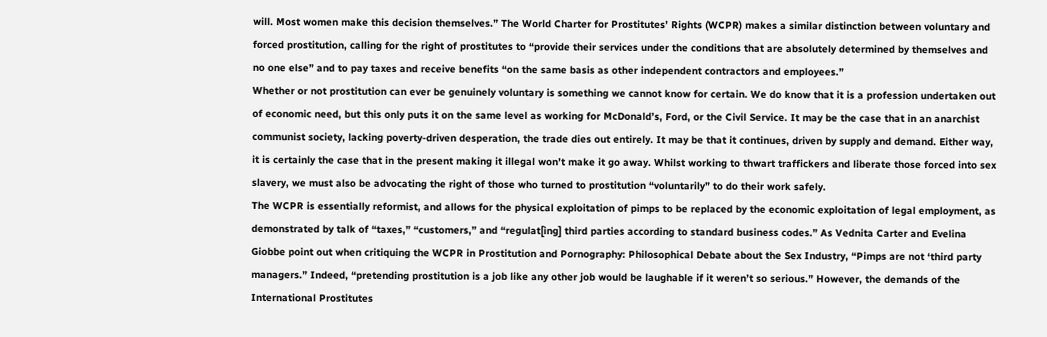will. Most women make this decision themselves.” The World Charter for Prostitutes’ Rights (WCPR) makes a similar distinction between voluntary and forced prostitution, calling for the right of prostitutes to “provide their services under the conditions that are absolutely determined by themselves and no one else” and to pay taxes and receive benefits “on the same basis as other independent contractors and employees.”
Whether or not prostitution can ever be genuinely voluntary is something we cannot know for certain. We do know that it is a profession undertaken out of economic need, but this only puts it on the same level as working for McDonald’s, Ford, or the Civil Service. It may be the case that in an anarchist communist society, lacking poverty-driven desperation, the trade dies out entirely. It may be that it continues, driven by supply and demand. Either way, it is certainly the case that in the present making it illegal won’t make it go away. Whilst working to thwart traffickers and liberate those forced into sex slavery, we must also be advocating the right of those who turned to prostitution “voluntarily” to do their work safely.
The WCPR is essentially reformist, and allows for the physical exploitation of pimps to be replaced by the economic exploitation of legal employment, as demonstrated by talk of “taxes,” “customers,” and “regulat[ing] third parties according to standard business codes.” As Vednita Carter and Evelina Giobbe point out when critiquing the WCPR in Prostitution and Pornography: Philosophical Debate about the Sex Industry, “Pimps are not ‘third party managers.” Indeed, “pretending prostitution is a job like any other job would be laughable if it weren’t so serious.” However, the demands of the International Prostitutes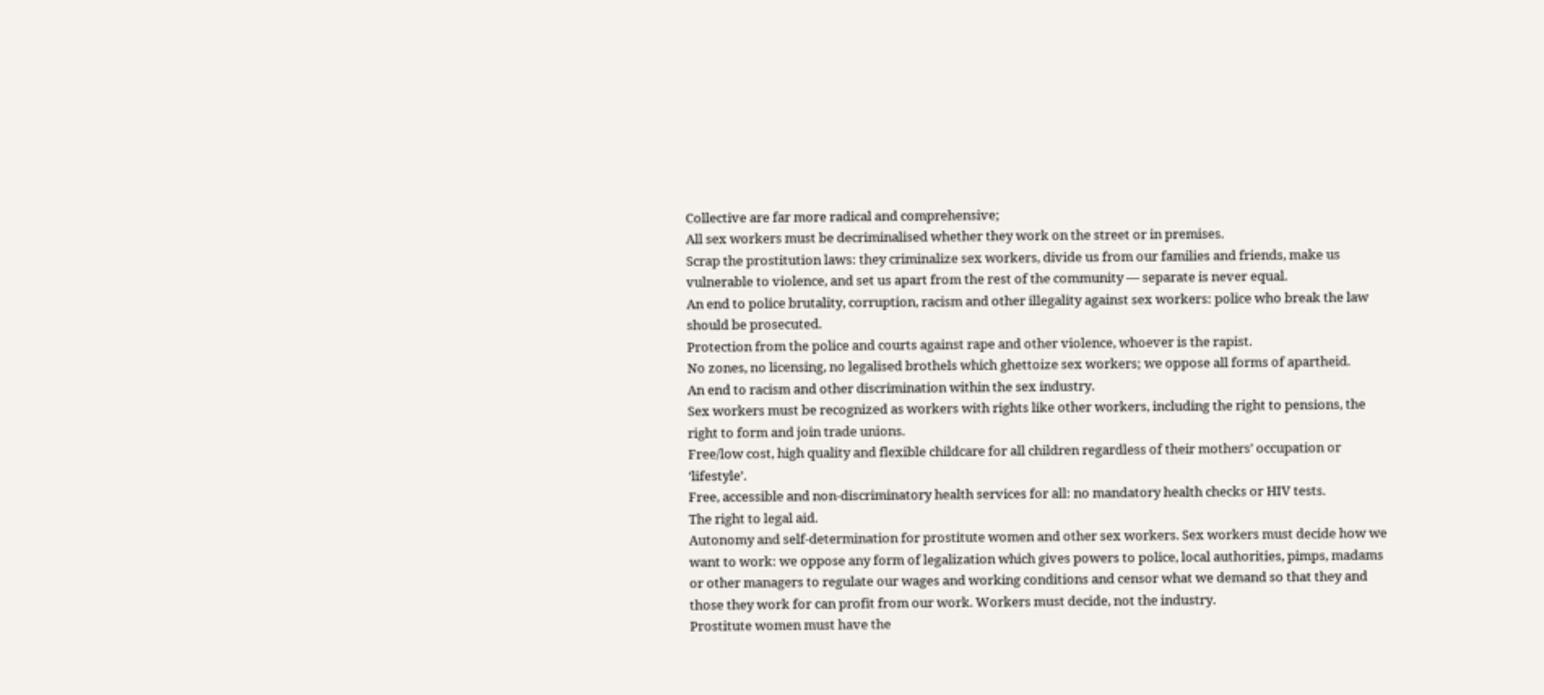Collective are far more radical and comprehensive;
All sex workers must be decriminalised whether they work on the street or in premises.
Scrap the prostitution laws: they criminalize sex workers, divide us from our families and friends, make us vulnerable to violence, and set us apart from the rest of the community — separate is never equal.
An end to police brutality, corruption, racism and other illegality against sex workers: police who break the law should be prosecuted.
Protection from the police and courts against rape and other violence, whoever is the rapist.
No zones, no licensing, no legalised brothels which ghettoize sex workers; we oppose all forms of apartheid.
An end to racism and other discrimination within the sex industry.
Sex workers must be recognized as workers with rights like other workers, including the right to pensions, the right to form and join trade unions.
Free/low cost, high quality and flexible childcare for all children regardless of their mothers’ occupation or ‘lifestyle’.
Free, accessible and non-discriminatory health services for all: no mandatory health checks or HIV tests.
The right to legal aid.
Autonomy and self-determination for prostitute women and other sex workers. Sex workers must decide how we want to work: we oppose any form of legalization which gives powers to police, local authorities, pimps, madams or other managers to regulate our wages and working conditions and censor what we demand so that they and those they work for can profit from our work. Workers must decide, not the industry.
Prostitute women must have the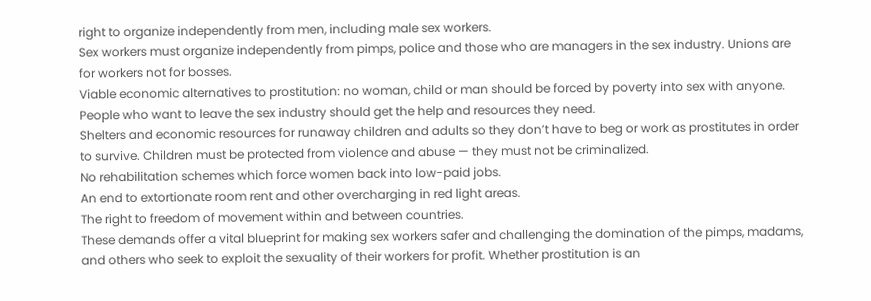right to organize independently from men, including male sex workers.
Sex workers must organize independently from pimps, police and those who are managers in the sex industry. Unions are for workers not for bosses.
Viable economic alternatives to prostitution: no woman, child or man should be forced by poverty into sex with anyone. People who want to leave the sex industry should get the help and resources they need.
Shelters and economic resources for runaway children and adults so they don’t have to beg or work as prostitutes in order to survive. Children must be protected from violence and abuse — they must not be criminalized.
No rehabilitation schemes which force women back into low-paid jobs.
An end to extortionate room rent and other overcharging in red light areas.
The right to freedom of movement within and between countries.
These demands offer a vital blueprint for making sex workers safer and challenging the domination of the pimps, madams, and others who seek to exploit the sexuality of their workers for profit. Whether prostitution is an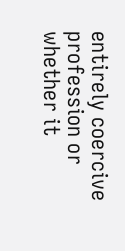entirely coercive profession or whether it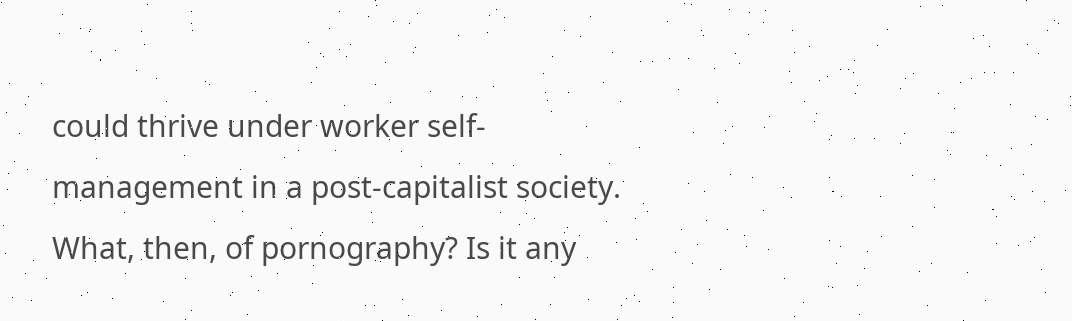could thrive under worker self-management in a post-capitalist society.
What, then, of pornography? Is it any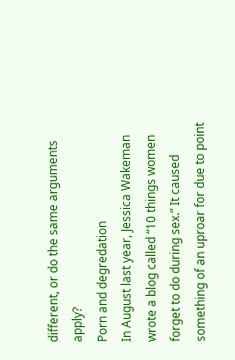different, or do the same arguments apply?
Porn and degredation
In August last year, Jessica Wakeman wrote a blog called “10 things women forget to do during sex.” It caused something of an uproar for due to point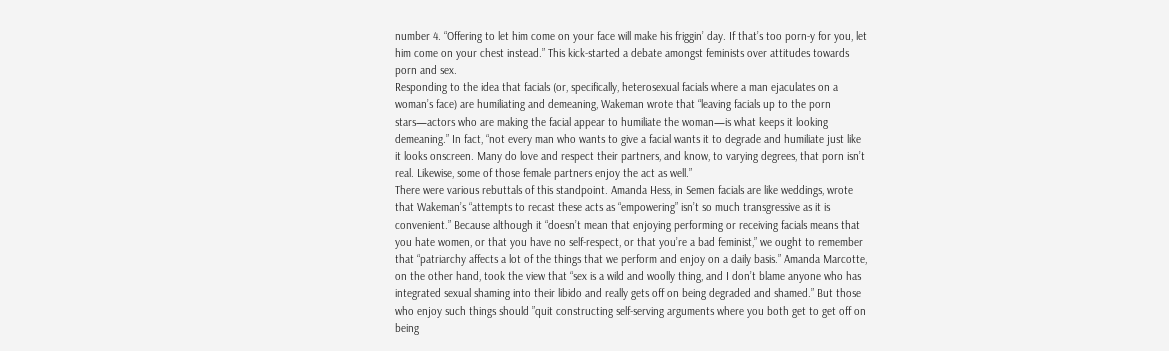number 4. “Offering to let him come on your face will make his friggin’ day. If that’s too porn-y for you, let him come on your chest instead.” This kick-started a debate amongst feminists over attitudes towards porn and sex.
Responding to the idea that facials (or, specifically, heterosexual facials where a man ejaculates on a woman’s face) are humiliating and demeaning, Wakeman wrote that “leaving facials up to the porn stars—actors who are making the facial appear to humiliate the woman—is what keeps it looking demeaning.” In fact, “not every man who wants to give a facial wants it to degrade and humiliate just like it looks onscreen. Many do love and respect their partners, and know, to varying degrees, that porn isn’t real. Likewise, some of those female partners enjoy the act as well.”
There were various rebuttals of this standpoint. Amanda Hess, in Semen facials are like weddings, wrote that Wakeman’s “attempts to recast these acts as “empowering” isn’t so much transgressive as it is convenient.” Because although it “doesn’t mean that enjoying performing or receiving facials means that you hate women, or that you have no self-respect, or that you’re a bad feminist,” we ought to remember that “patriarchy affects a lot of the things that we perform and enjoy on a daily basis.” Amanda Marcotte, on the other hand, took the view that “sex is a wild and woolly thing, and I don’t blame anyone who has integrated sexual shaming into their libido and really gets off on being degraded and shamed.” But those who enjoy such things should ”quit constructing self-serving arguments where you both get to get off on being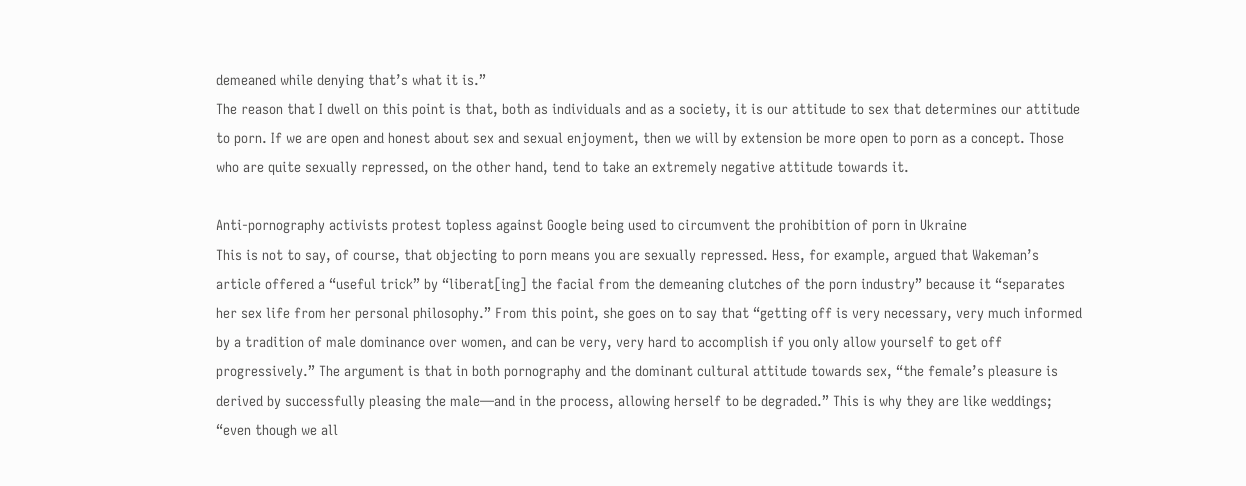demeaned while denying that’s what it is.”
The reason that I dwell on this point is that, both as individuals and as a society, it is our attitude to sex that determines our attitude to porn. If we are open and honest about sex and sexual enjoyment, then we will by extension be more open to porn as a concept. Those who are quite sexually repressed, on the other hand, tend to take an extremely negative attitude towards it.

Anti-pornography activists protest topless against Google being used to circumvent the prohibition of porn in Ukraine
This is not to say, of course, that objecting to porn means you are sexually repressed. Hess, for example, argued that Wakeman’s article offered a “useful trick” by “liberat[ing] the facial from the demeaning clutches of the porn industry” because it “separates her sex life from her personal philosophy.” From this point, she goes on to say that “getting off is very necessary, very much informed by a tradition of male dominance over women, and can be very, very hard to accomplish if you only allow yourself to get off progressively.” The argument is that in both pornography and the dominant cultural attitude towards sex, “the female’s pleasure is derived by successfully pleasing the male—and in the process, allowing herself to be degraded.” This is why they are like weddings; “even though we all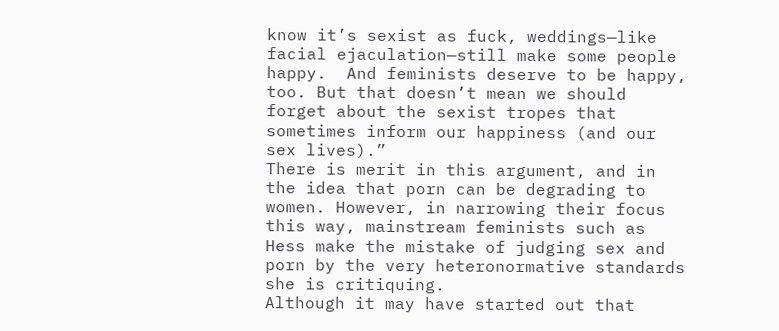know it’s sexist as fuck, weddings—like facial ejaculation—still make some people happy.  And feminists deserve to be happy, too. But that doesn’t mean we should forget about the sexist tropes that sometimes inform our happiness (and our sex lives).”
There is merit in this argument, and in the idea that porn can be degrading to women. However, in narrowing their focus this way, mainstream feminists such as Hess make the mistake of judging sex and porn by the very heteronormative standards she is critiquing.
Although it may have started out that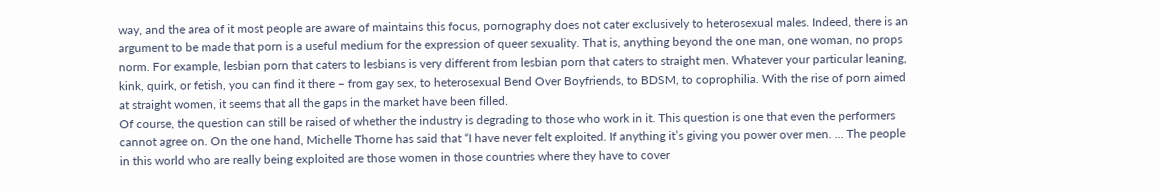way, and the area of it most people are aware of maintains this focus, pornography does not cater exclusively to heterosexual males. Indeed, there is an argument to be made that porn is a useful medium for the expression of queer sexuality. That is, anything beyond the one man, one woman, no props norm. For example, lesbian porn that caters to lesbians is very different from lesbian porn that caters to straight men. Whatever your particular leaning, kink, quirk, or fetish, you can find it there – from gay sex, to heterosexual Bend Over Boyfriends, to BDSM, to coprophilia. With the rise of porn aimed at straight women, it seems that all the gaps in the market have been filled.
Of course, the question can still be raised of whether the industry is degrading to those who work in it. This question is one that even the performers cannot agree on. On the one hand, Michelle Thorne has said that “I have never felt exploited. If anything it’s giving you power over men. … The people in this world who are really being exploited are those women in those countries where they have to cover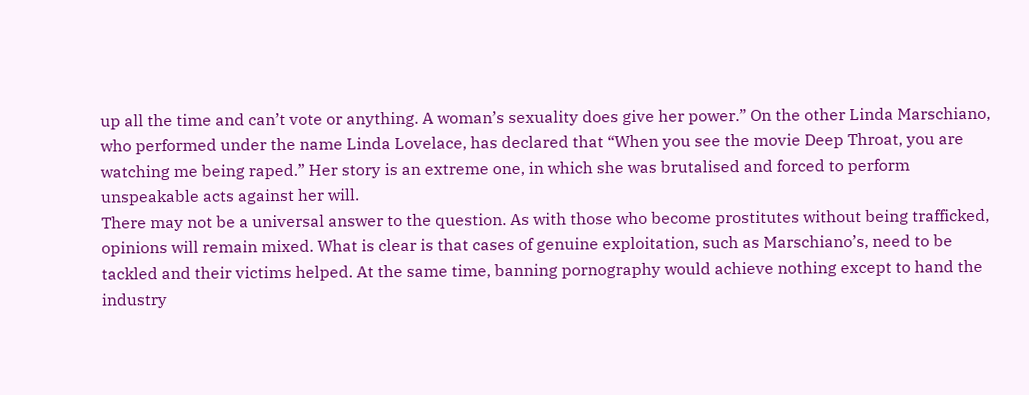up all the time and can’t vote or anything. A woman’s sexuality does give her power.” On the other Linda Marschiano, who performed under the name Linda Lovelace, has declared that “When you see the movie Deep Throat, you are watching me being raped.” Her story is an extreme one, in which she was brutalised and forced to perform unspeakable acts against her will.
There may not be a universal answer to the question. As with those who become prostitutes without being trafficked, opinions will remain mixed. What is clear is that cases of genuine exploitation, such as Marschiano’s, need to be tackled and their victims helped. At the same time, banning pornography would achieve nothing except to hand the industry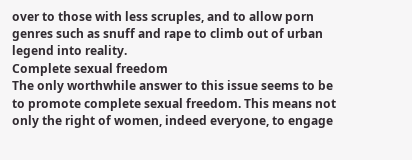over to those with less scruples, and to allow porn genres such as snuff and rape to climb out of urban legend into reality.
Complete sexual freedom
The only worthwhile answer to this issue seems to be to promote complete sexual freedom. This means not only the right of women, indeed everyone, to engage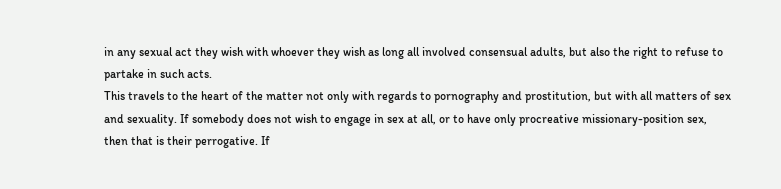in any sexual act they wish with whoever they wish as long all involved consensual adults, but also the right to refuse to partake in such acts.
This travels to the heart of the matter not only with regards to pornography and prostitution, but with all matters of sex and sexuality. If somebody does not wish to engage in sex at all, or to have only procreative missionary-position sex, then that is their perrogative. If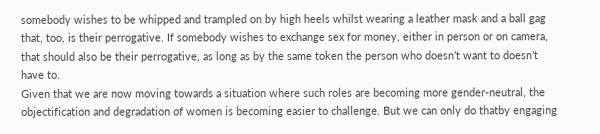somebody wishes to be whipped and trampled on by high heels whilst wearing a leather mask and a ball gag that, too, is their perrogative. If somebody wishes to exchange sex for money, either in person or on camera, that should also be their perrogative, as long as by the same token the person who doesn’t want to doesn’t have to.
Given that we are now moving towards a situation where such roles are becoming more gender-neutral, the objectification and degradation of women is becoming easier to challenge. But we can only do thatby engaging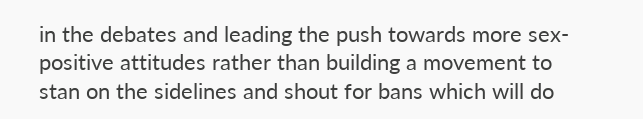in the debates and leading the push towards more sex-positive attitudes rather than building a movement to stan on the sidelines and shout for bans which will do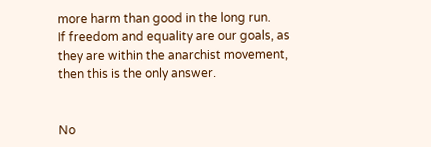more harm than good in the long run.
If freedom and equality are our goals, as they are within the anarchist movement, then this is the only answer.


No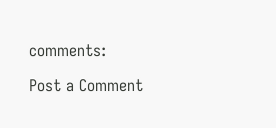comments:

Post a Comment